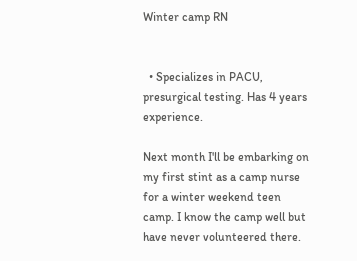Winter camp RN


  • Specializes in PACU, presurgical testing. Has 4 years experience.

Next month I'll be embarking on my first stint as a camp nurse for a winter weekend teen camp. I know the camp well but have never volunteered there.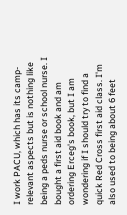I work PACU, which has its camp-relevant aspects but is nothing like being a peds nurse or school nurse. I bought a first aid book and am ordering Erceg's book, but I am wondering if I should try to find a quick Red Cross first aid class. I'm also used to being about 6 feet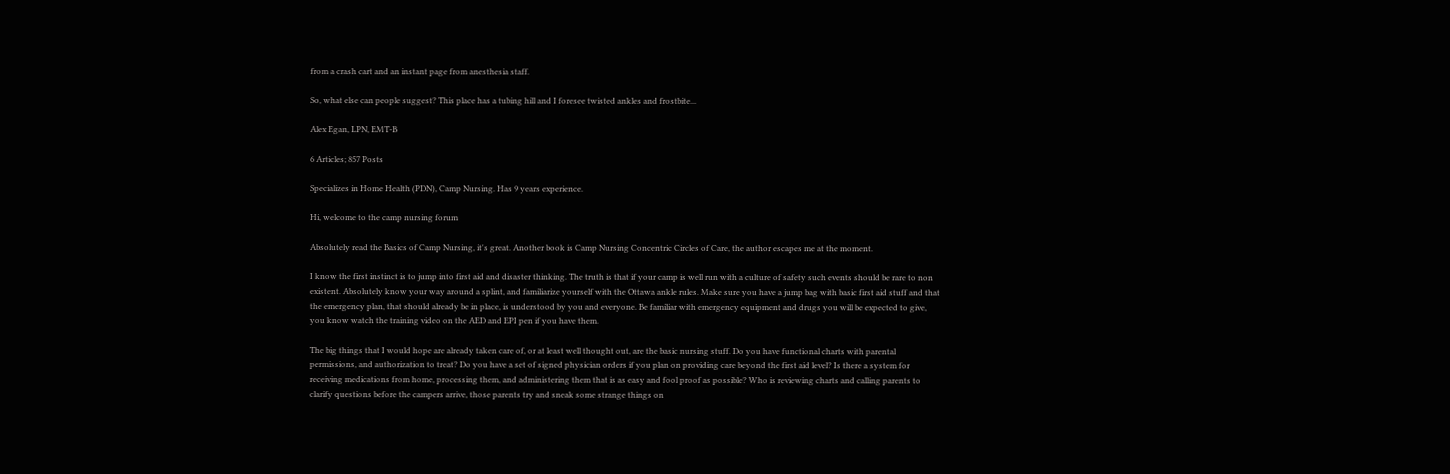from a crash cart and an instant page from anesthesia staff.

So, what else can people suggest? This place has a tubing hill and I foresee twisted ankles and frostbite...

Alex Egan, LPN, EMT-B

6 Articles; 857 Posts

Specializes in Home Health (PDN), Camp Nursing. Has 9 years experience.

Hi, welcome to the camp nursing forum

Absolutely read the Basics of Camp Nursing, it's great. Another book is Camp Nursing Concentric Circles of Care, the author escapes me at the moment.

I know the first instinct is to jump into first aid and disaster thinking. The truth is that if your camp is well run with a culture of safety such events should be rare to non existent. Absolutely know your way around a splint, and familiarize yourself with the Ottawa ankle rules. Make sure you have a jump bag with basic first aid stuff and that the emergency plan, that should already be in place, is understood by you and everyone. Be familiar with emergency equipment and drugs you will be expected to give, you know watch the training video on the AED and EPI pen if you have them.

The big things that I would hope are already taken care of, or at least well thought out, are the basic nursing stuff. Do you have functional charts with parental permissions, and authorization to treat? Do you have a set of signed physician orders if you plan on providing care beyond the first aid level? Is there a system for receiving medications from home, processing them, and administering them that is as easy and fool proof as possible? Who is reviewing charts and calling parents to clarify questions before the campers arrive, those parents try and sneak some strange things on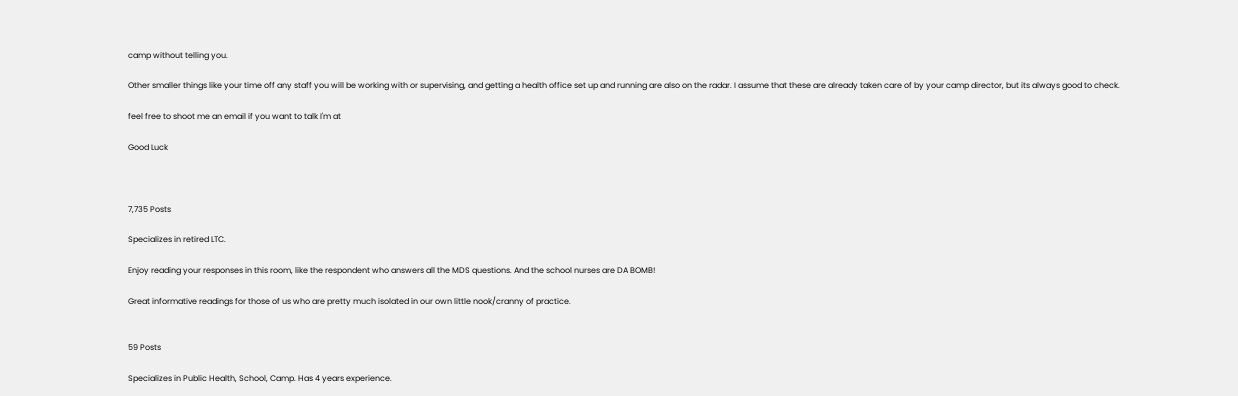camp without telling you.

Other smaller things like your time off any staff you will be working with or supervising, and getting a health office set up and running are also on the radar. I assume that these are already taken care of by your camp director, but its always good to check.

feel free to shoot me an email if you want to talk I'm at

Good Luck



7,735 Posts

Specializes in retired LTC.

Enjoy reading your responses in this room, like the respondent who answers all the MDS questions. And the school nurses are DA BOMB!

Great informative readings for those of us who are pretty much isolated in our own little nook/cranny of practice.


59 Posts

Specializes in Public Health, School, Camp. Has 4 years experience.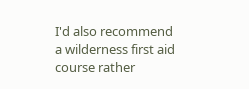I'd also recommend a wilderness first aid course rather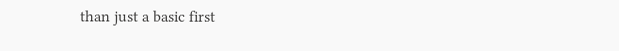than just a basic first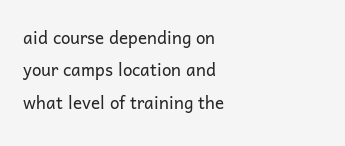aid course depending on your camps location and what level of training the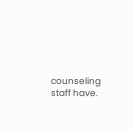counseling staff have.